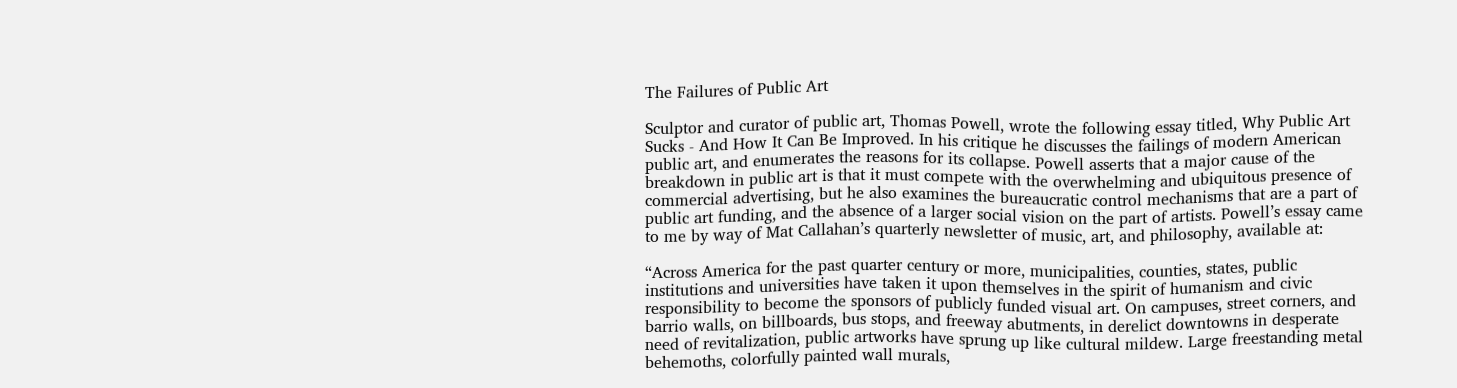The Failures of Public Art

Sculptor and curator of public art, Thomas Powell, wrote the following essay titled, Why Public Art Sucks - And How It Can Be Improved. In his critique he discusses the failings of modern American public art, and enumerates the reasons for its collapse. Powell asserts that a major cause of the breakdown in public art is that it must compete with the overwhelming and ubiquitous presence of commercial advertising, but he also examines the bureaucratic control mechanisms that are a part of public art funding, and the absence of a larger social vision on the part of artists. Powell’s essay came to me by way of Mat Callahan’s quarterly newsletter of music, art, and philosophy, available at:

“Across America for the past quarter century or more, municipalities, counties, states, public institutions and universities have taken it upon themselves in the spirit of humanism and civic responsibility to become the sponsors of publicly funded visual art. On campuses, street corners, and barrio walls, on billboards, bus stops, and freeway abutments, in derelict downtowns in desperate need of revitalization, public artworks have sprung up like cultural mildew. Large freestanding metal behemoths, colorfully painted wall murals,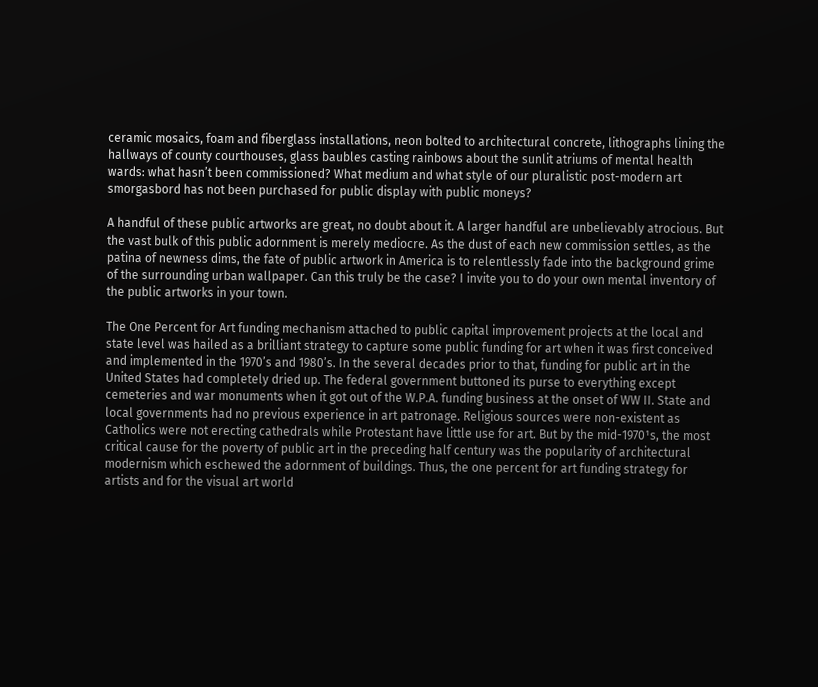ceramic mosaics, foam and fiberglass installations, neon bolted to architectural concrete, lithographs lining the hallways of county courthouses, glass baubles casting rainbows about the sunlit atriums of mental health wards: what hasn’t been commissioned? What medium and what style of our pluralistic post-modern art smorgasbord has not been purchased for public display with public moneys?

A handful of these public artworks are great, no doubt about it. A larger handful are unbelievably atrocious. But the vast bulk of this public adornment is merely mediocre. As the dust of each new commission settles, as the patina of newness dims, the fate of public artwork in America is to relentlessly fade into the background grime of the surrounding urban wallpaper. Can this truly be the case? I invite you to do your own mental inventory of the public artworks in your town.

The One Percent for Art funding mechanism attached to public capital improvement projects at the local and state level was hailed as a brilliant strategy to capture some public funding for art when it was first conceived and implemented in the 1970’s and 1980’s. In the several decades prior to that, funding for public art in the United States had completely dried up. The federal government buttoned its purse to everything except cemeteries and war monuments when it got out of the W.P.A. funding business at the onset of WW II. State and local governments had no previous experience in art patronage. Religious sources were non-existent as Catholics were not erecting cathedrals while Protestant have little use for art. But by the mid-1970¹s, the most critical cause for the poverty of public art in the preceding half century was the popularity of architectural modernism which eschewed the adornment of buildings. Thus, the one percent for art funding strategy for artists and for the visual art world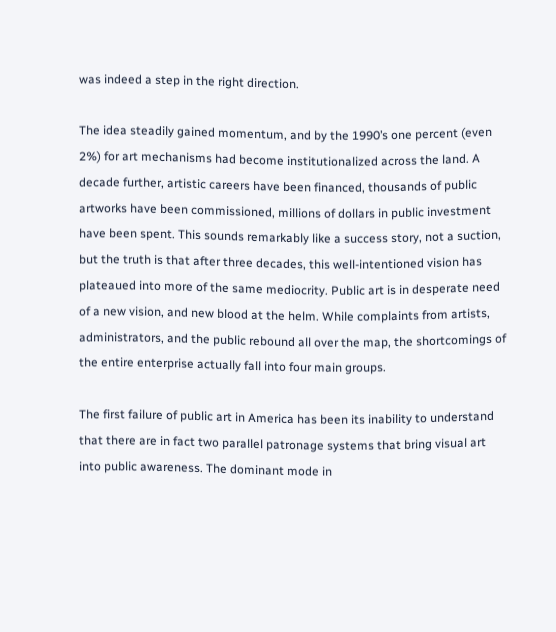was indeed a step in the right direction.

The idea steadily gained momentum, and by the 1990’s one percent (even 2%) for art mechanisms had become institutionalized across the land. A decade further, artistic careers have been financed, thousands of public artworks have been commissioned, millions of dollars in public investment have been spent. This sounds remarkably like a success story, not a suction, but the truth is that after three decades, this well-intentioned vision has plateaued into more of the same mediocrity. Public art is in desperate need of a new vision, and new blood at the helm. While complaints from artists, administrators, and the public rebound all over the map, the shortcomings of the entire enterprise actually fall into four main groups.

The first failure of public art in America has been its inability to understand that there are in fact two parallel patronage systems that bring visual art into public awareness. The dominant mode in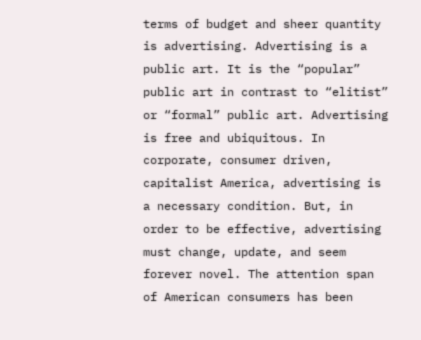terms of budget and sheer quantity is advertising. Advertising is a public art. It is the “popular” public art in contrast to “elitist” or “formal” public art. Advertising is free and ubiquitous. In corporate, consumer driven, capitalist America, advertising is a necessary condition. But, in order to be effective, advertising must change, update, and seem forever novel. The attention span of American consumers has been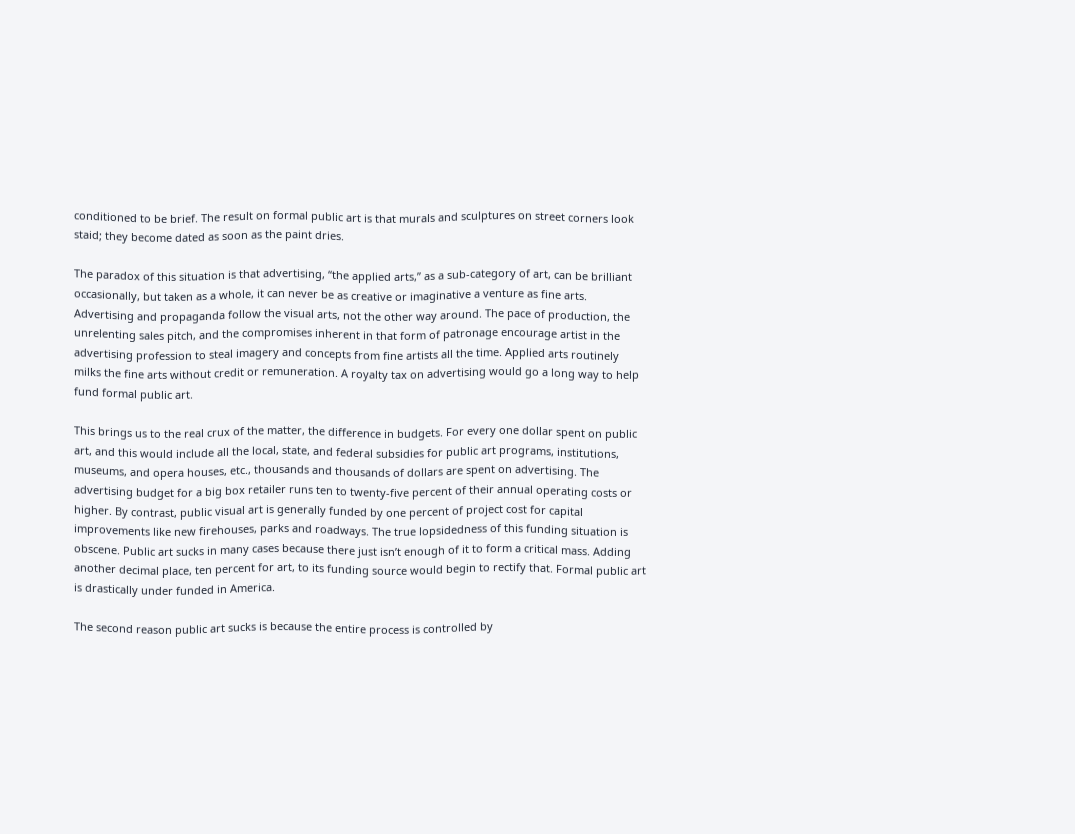conditioned to be brief. The result on formal public art is that murals and sculptures on street corners look staid; they become dated as soon as the paint dries.

The paradox of this situation is that advertising, “the applied arts,” as a sub-category of art, can be brilliant occasionally, but taken as a whole, it can never be as creative or imaginative a venture as fine arts. Advertising and propaganda follow the visual arts, not the other way around. The pace of production, the unrelenting sales pitch, and the compromises inherent in that form of patronage encourage artist in the advertising profession to steal imagery and concepts from fine artists all the time. Applied arts routinely milks the fine arts without credit or remuneration. A royalty tax on advertising would go a long way to help fund formal public art.

This brings us to the real crux of the matter, the difference in budgets. For every one dollar spent on public art, and this would include all the local, state, and federal subsidies for public art programs, institutions, museums, and opera houses, etc., thousands and thousands of dollars are spent on advertising. The advertising budget for a big box retailer runs ten to twenty-five percent of their annual operating costs or higher. By contrast, public visual art is generally funded by one percent of project cost for capital improvements like new firehouses, parks and roadways. The true lopsidedness of this funding situation is obscene. Public art sucks in many cases because there just isn’t enough of it to form a critical mass. Adding another decimal place, ten percent for art, to its funding source would begin to rectify that. Formal public art is drastically under funded in America.

The second reason public art sucks is because the entire process is controlled by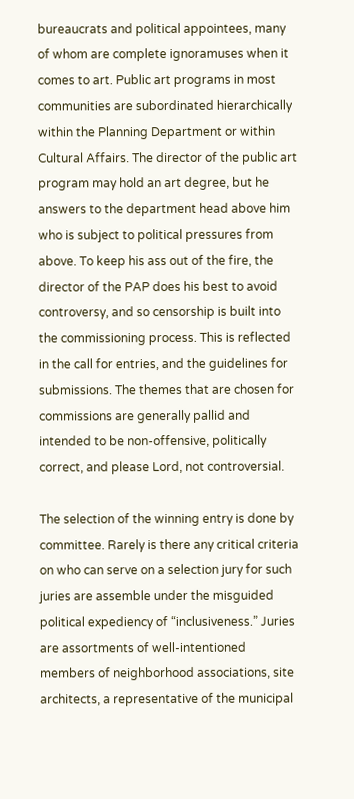bureaucrats and political appointees, many of whom are complete ignoramuses when it comes to art. Public art programs in most communities are subordinated hierarchically within the Planning Department or within Cultural Affairs. The director of the public art program may hold an art degree, but he answers to the department head above him who is subject to political pressures from above. To keep his ass out of the fire, the director of the PAP does his best to avoid controversy, and so censorship is built into the commissioning process. This is reflected in the call for entries, and the guidelines for submissions. The themes that are chosen for commissions are generally pallid and intended to be non-offensive, politically correct, and please Lord, not controversial.

The selection of the winning entry is done by committee. Rarely is there any critical criteria on who can serve on a selection jury for such juries are assemble under the misguided political expediency of “inclusiveness.” Juries are assortments of well-intentioned members of neighborhood associations, site architects, a representative of the municipal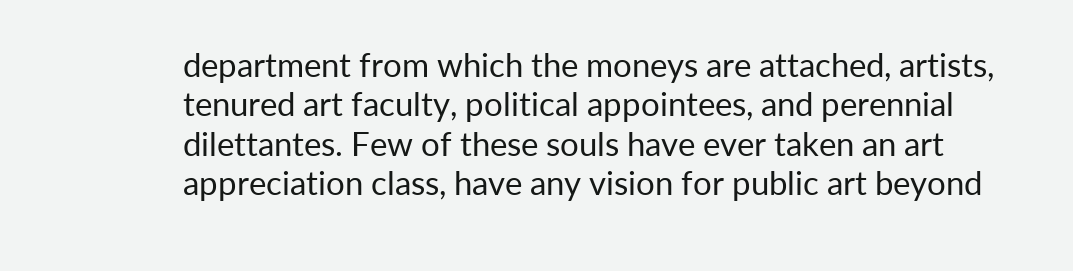department from which the moneys are attached, artists, tenured art faculty, political appointees, and perennial dilettantes. Few of these souls have ever taken an art appreciation class, have any vision for public art beyond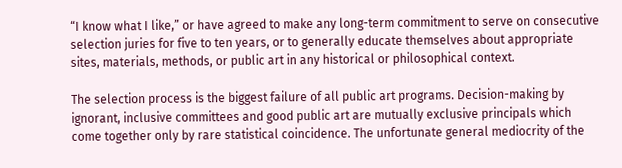“I know what I like,” or have agreed to make any long-term commitment to serve on consecutive selection juries for five to ten years, or to generally educate themselves about appropriate sites, materials, methods, or public art in any historical or philosophical context.

The selection process is the biggest failure of all public art programs. Decision-making by ignorant, inclusive committees and good public art are mutually exclusive principals which come together only by rare statistical coincidence. The unfortunate general mediocrity of the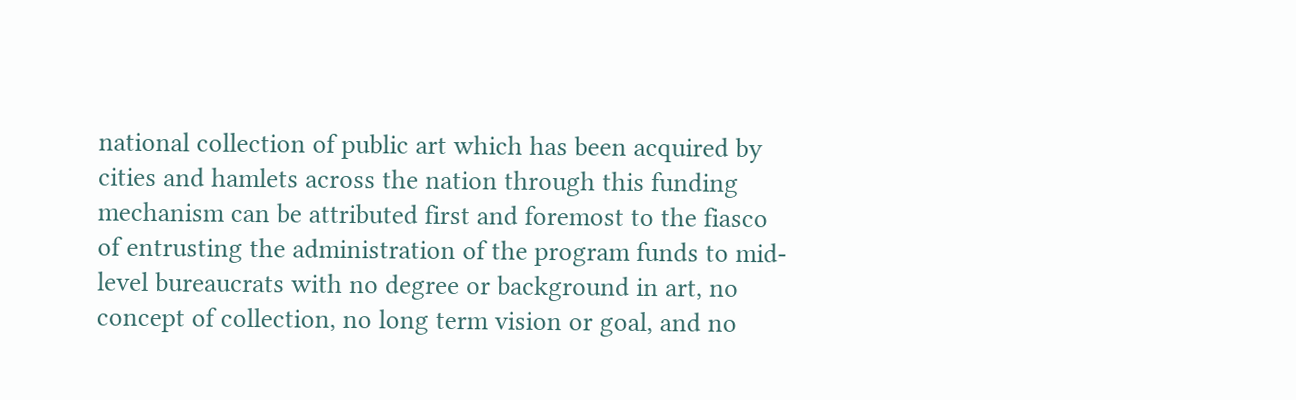national collection of public art which has been acquired by cities and hamlets across the nation through this funding mechanism can be attributed first and foremost to the fiasco of entrusting the administration of the program funds to mid-level bureaucrats with no degree or background in art, no concept of collection, no long term vision or goal, and no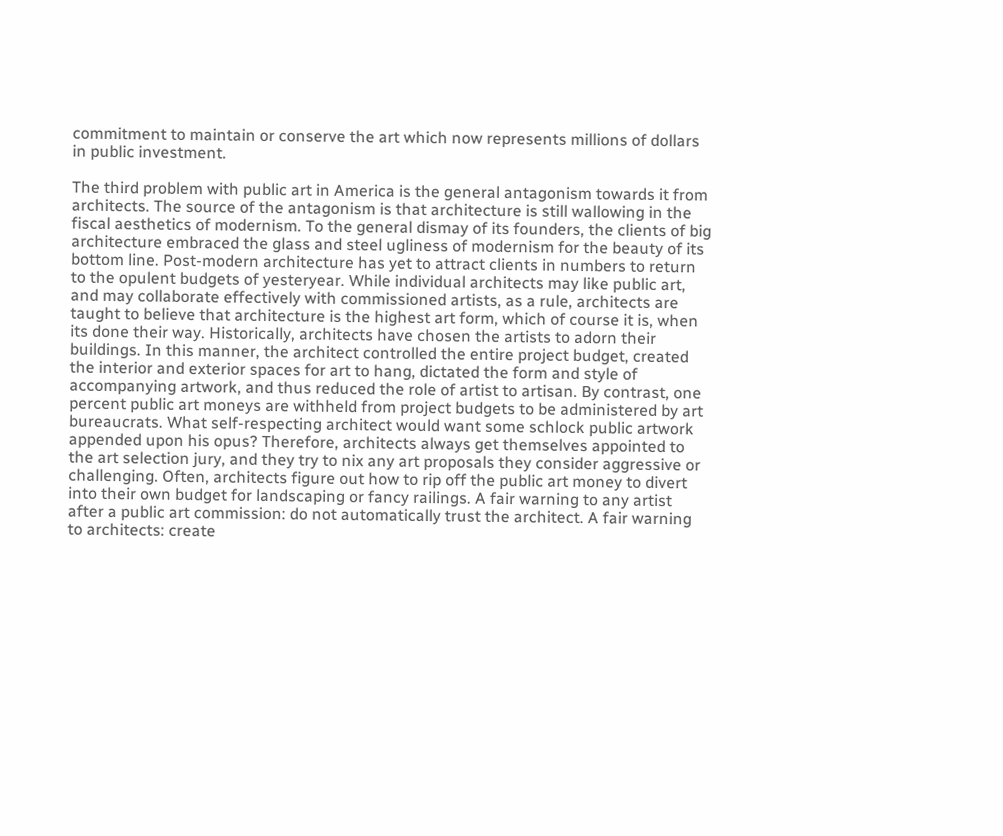commitment to maintain or conserve the art which now represents millions of dollars in public investment.

The third problem with public art in America is the general antagonism towards it from architects. The source of the antagonism is that architecture is still wallowing in the fiscal aesthetics of modernism. To the general dismay of its founders, the clients of big architecture embraced the glass and steel ugliness of modernism for the beauty of its bottom line. Post-modern architecture has yet to attract clients in numbers to return to the opulent budgets of yesteryear. While individual architects may like public art, and may collaborate effectively with commissioned artists, as a rule, architects are taught to believe that architecture is the highest art form, which of course it is, when its done their way. Historically, architects have chosen the artists to adorn their buildings. In this manner, the architect controlled the entire project budget, created the interior and exterior spaces for art to hang, dictated the form and style of accompanying artwork, and thus reduced the role of artist to artisan. By contrast, one percent public art moneys are withheld from project budgets to be administered by art bureaucrats. What self-respecting architect would want some schlock public artwork appended upon his opus? Therefore, architects always get themselves appointed to the art selection jury, and they try to nix any art proposals they consider aggressive or challenging. Often, architects figure out how to rip off the public art money to divert into their own budget for landscaping or fancy railings. A fair warning to any artist after a public art commission: do not automatically trust the architect. A fair warning to architects: create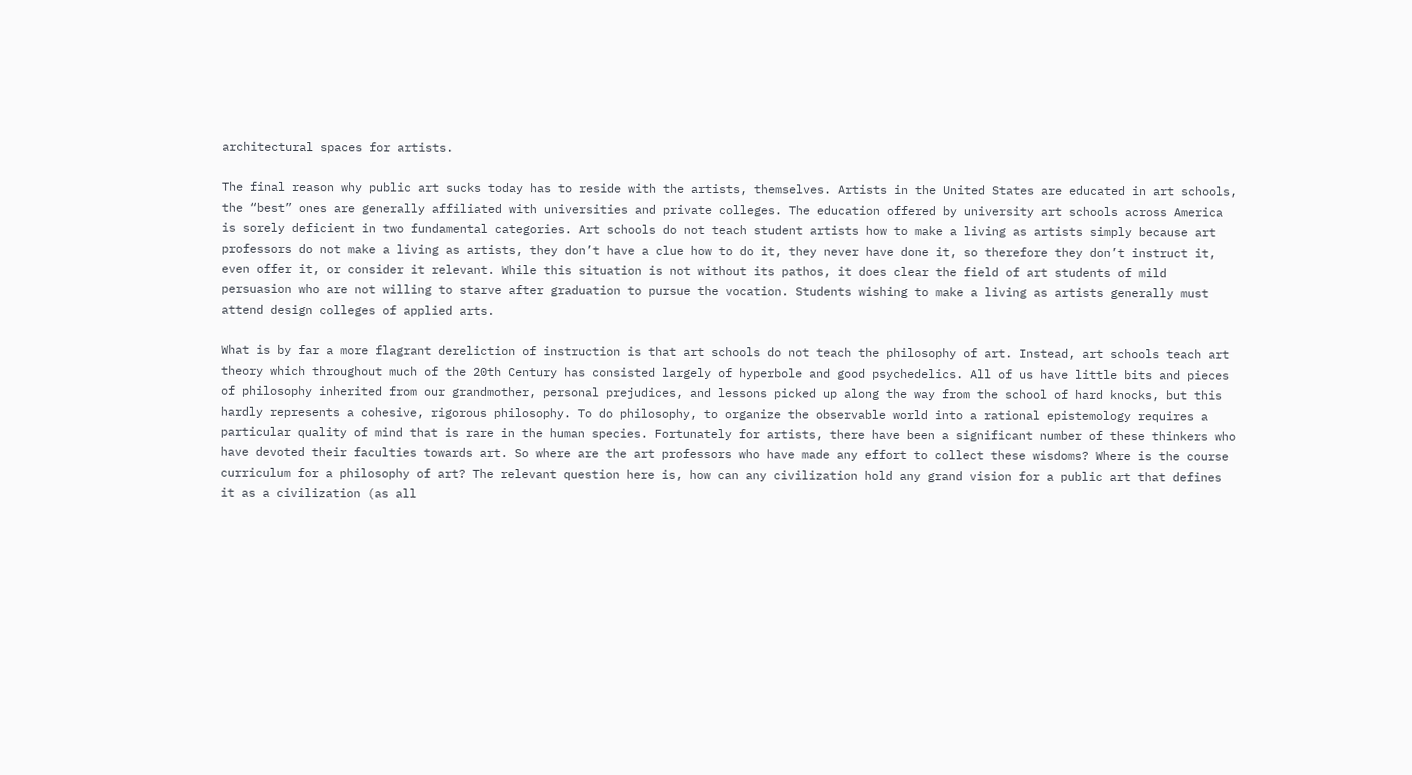architectural spaces for artists.

The final reason why public art sucks today has to reside with the artists, themselves. Artists in the United States are educated in art schools, the “best” ones are generally affiliated with universities and private colleges. The education offered by university art schools across America is sorely deficient in two fundamental categories. Art schools do not teach student artists how to make a living as artists simply because art professors do not make a living as artists, they don’t have a clue how to do it, they never have done it, so therefore they don’t instruct it, even offer it, or consider it relevant. While this situation is not without its pathos, it does clear the field of art students of mild persuasion who are not willing to starve after graduation to pursue the vocation. Students wishing to make a living as artists generally must attend design colleges of applied arts.

What is by far a more flagrant dereliction of instruction is that art schools do not teach the philosophy of art. Instead, art schools teach art theory which throughout much of the 20th Century has consisted largely of hyperbole and good psychedelics. All of us have little bits and pieces of philosophy inherited from our grandmother, personal prejudices, and lessons picked up along the way from the school of hard knocks, but this hardly represents a cohesive, rigorous philosophy. To do philosophy, to organize the observable world into a rational epistemology requires a particular quality of mind that is rare in the human species. Fortunately for artists, there have been a significant number of these thinkers who have devoted their faculties towards art. So where are the art professors who have made any effort to collect these wisdoms? Where is the course curriculum for a philosophy of art? The relevant question here is, how can any civilization hold any grand vision for a public art that defines it as a civilization (as all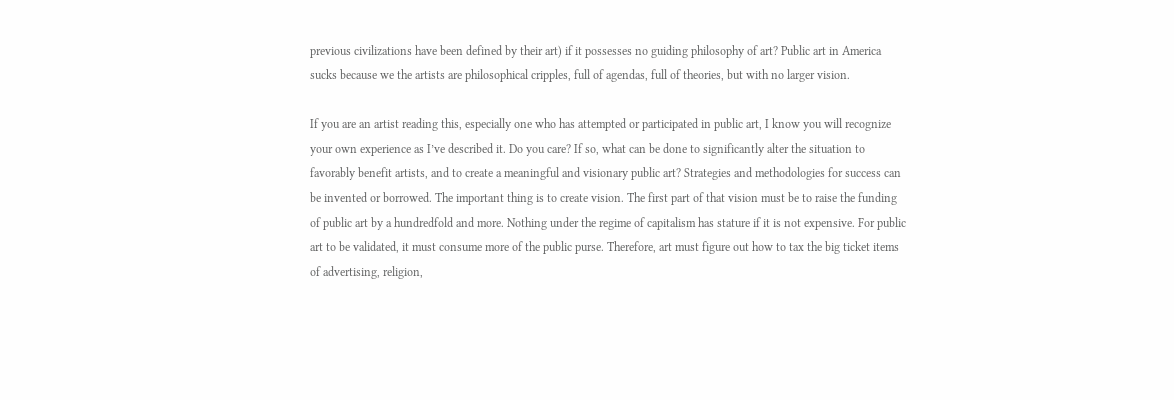previous civilizations have been defined by their art) if it possesses no guiding philosophy of art? Public art in America sucks because we the artists are philosophical cripples, full of agendas, full of theories, but with no larger vision.

If you are an artist reading this, especially one who has attempted or participated in public art, I know you will recognize your own experience as I’ve described it. Do you care? If so, what can be done to significantly alter the situation to favorably benefit artists, and to create a meaningful and visionary public art? Strategies and methodologies for success can be invented or borrowed. The important thing is to create vision. The first part of that vision must be to raise the funding of public art by a hundredfold and more. Nothing under the regime of capitalism has stature if it is not expensive. For public art to be validated, it must consume more of the public purse. Therefore, art must figure out how to tax the big ticket items of advertising, religion,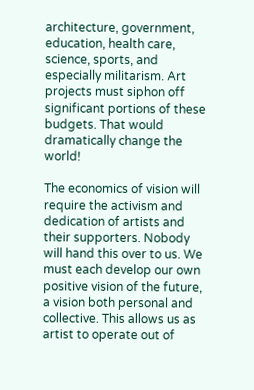architecture, government, education, health care, science, sports, and especially militarism. Art projects must siphon off significant portions of these budgets. That would dramatically change the world!

The economics of vision will require the activism and dedication of artists and their supporters. Nobody will hand this over to us. We must each develop our own positive vision of the future, a vision both personal and collective. This allows us as artist to operate out of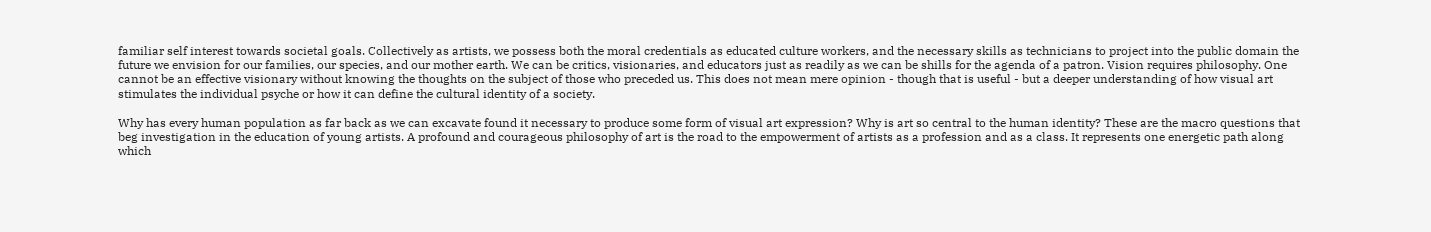familiar self interest towards societal goals. Collectively as artists, we possess both the moral credentials as educated culture workers, and the necessary skills as technicians to project into the public domain the future we envision for our families, our species, and our mother earth. We can be critics, visionaries, and educators just as readily as we can be shills for the agenda of a patron. Vision requires philosophy. One cannot be an effective visionary without knowing the thoughts on the subject of those who preceded us. This does not mean mere opinion - though that is useful - but a deeper understanding of how visual art stimulates the individual psyche or how it can define the cultural identity of a society.

Why has every human population as far back as we can excavate found it necessary to produce some form of visual art expression? Why is art so central to the human identity? These are the macro questions that beg investigation in the education of young artists. A profound and courageous philosophy of art is the road to the empowerment of artists as a profession and as a class. It represents one energetic path along which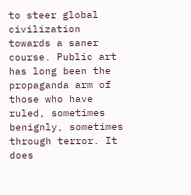to steer global civilization towards a saner course. Public art has long been the propaganda arm of those who have ruled, sometimes benignly, sometimes through terror. It does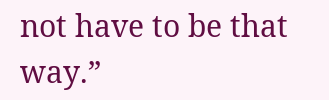not have to be that way.”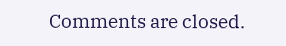Comments are closed.